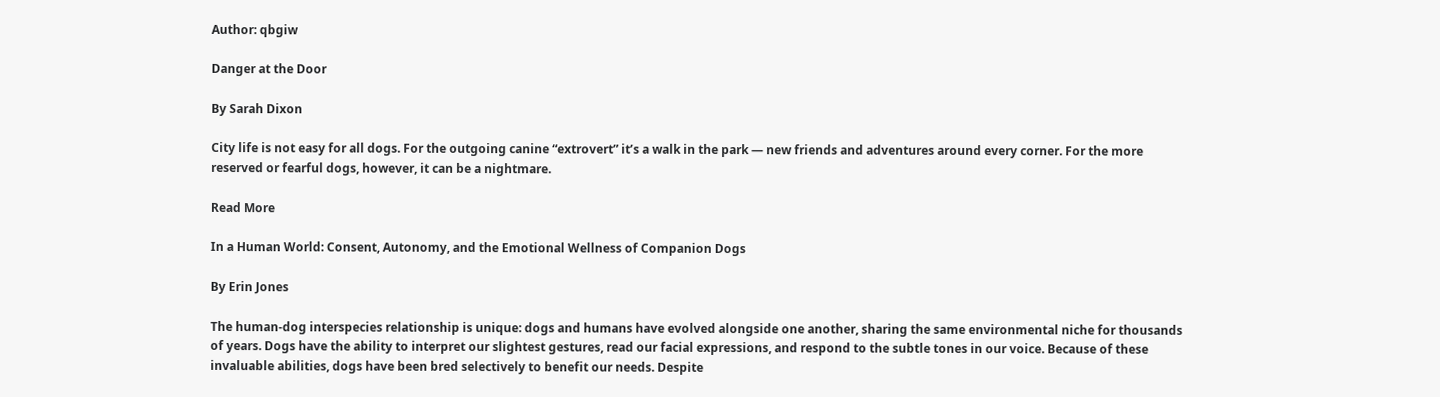Author: qbgiw

Danger at the Door

By Sarah Dixon

City life is not easy for all dogs. For the outgoing canine “extrovert” it’s a walk in the park — new friends and adventures around every corner. For the more reserved or fearful dogs, however, it can be a nightmare.

Read More

In a Human World: Consent, Autonomy, and the Emotional Wellness of Companion Dogs

By Erin Jones

The human-dog interspecies relationship is unique: dogs and humans have evolved alongside one another, sharing the same environmental niche for thousands of years. Dogs have the ability to interpret our slightest gestures, read our facial expressions, and respond to the subtle tones in our voice. Because of these invaluable abilities, dogs have been bred selectively to benefit our needs. Despite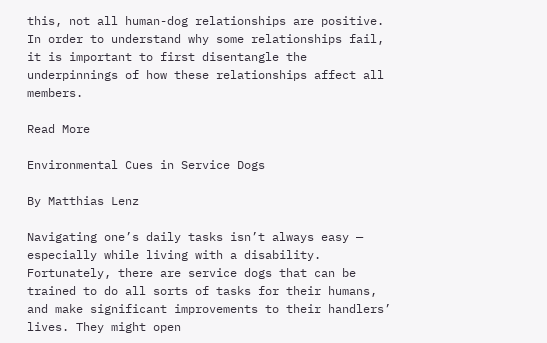this, not all human-dog relationships are positive. In order to understand why some relationships fail, it is important to first disentangle the underpinnings of how these relationships affect all members.

Read More

Environmental Cues in Service Dogs

By Matthias Lenz

Navigating one’s daily tasks isn’t always easy — especially while living with a disability. Fortunately, there are service dogs that can be trained to do all sorts of tasks for their humans, and make significant improvements to their handlers’ lives. They might open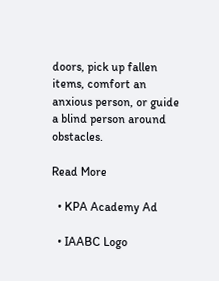doors, pick up fallen items, comfort an anxious person, or guide a blind person around obstacles.

Read More

  • KPA Academy Ad

  • IAABC Logo